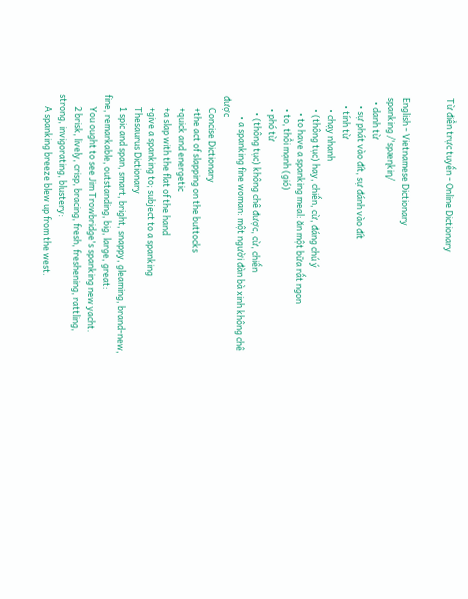Từ điển trực tuyến - Online Dictionary


English - Vietnamese Dictionary
spanking /'spæɳkiɳ/
  • danh từ
    • sự phát vào đít, sự đánh vào đít
    • tính từ
      • chạy nhanh
      • (thông tục) hay, chiến, cừ, đáng chú ý
        • to have a spanking meal: ăn một bữa rất ngon
      • to, thổi mạnh (gió)
      • phó từ
        • (thông tục) không chê được, cừ, chiến
          • a spanking fine woman: một người đàn bà xinh không chê được
      Concise Dictionary
      +the act of slapping on the buttocks
      +quick and energetic
      +a slap with the flat of the hand
      +give a spanking to; subject to a spanking
      Thesaurus Dictionary
      1 spic and span, smart, bright, snappy, gleaming, brand-new, fine, remarkable, outstanding, big, large, great:
      You ought to see Jim Trowbridge's spanking new yacht.
      2 brisk, lively, crisp, bracing, fresh, freshening, rattling, strong, invigorating, blustery:
      A spanking breeze blew up from the west.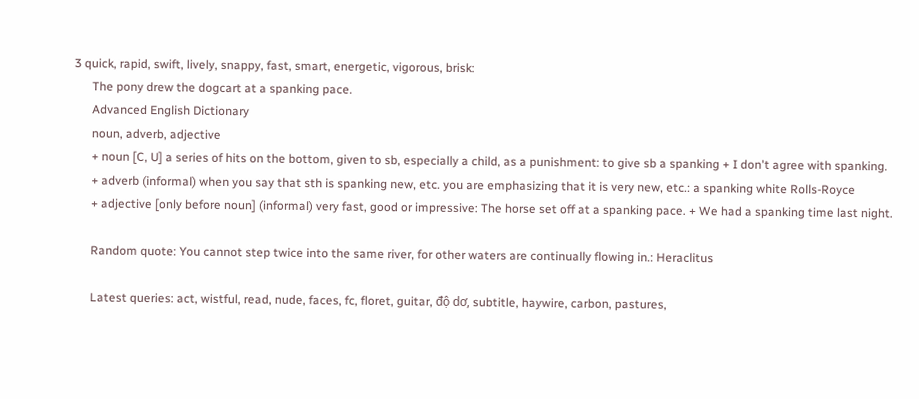3 quick, rapid, swift, lively, snappy, fast, smart, energetic, vigorous, brisk:
      The pony drew the dogcart at a spanking pace.
      Advanced English Dictionary
      noun, adverb, adjective
      + noun [C, U] a series of hits on the bottom, given to sb, especially a child, as a punishment: to give sb a spanking + I don't agree with spanking.
      + adverb (informal) when you say that sth is spanking new, etc. you are emphasizing that it is very new, etc.: a spanking white Rolls-Royce
      + adjective [only before noun] (informal) very fast, good or impressive: The horse set off at a spanking pace. + We had a spanking time last night.

      Random quote: You cannot step twice into the same river, for other waters are continually flowing in.: Heraclitus

      Latest queries: act, wistful, read, nude, faces, fc, floret, guitar, độ dơ, subtitle, haywire, carbon, pastures,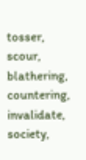tosser, scour, blathering, countering, invalidate, society,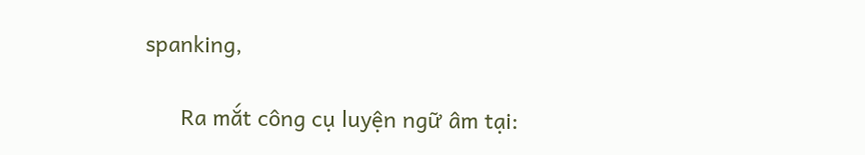spanking,

      Ra mắt công cụ luyện ngữ âm tại: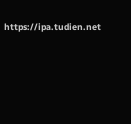https://ipa.tudien.net